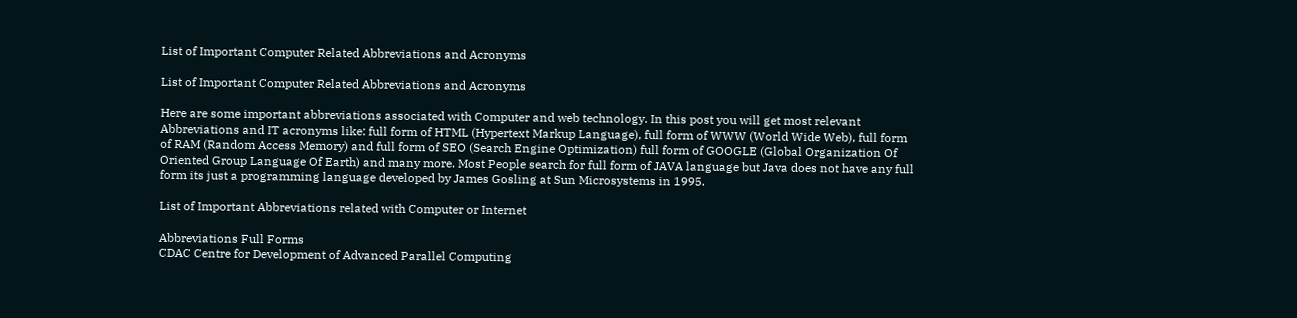List of Important Computer Related Abbreviations and Acronyms

List of Important Computer Related Abbreviations and Acronyms

Here are some important abbreviations associated with Computer and web technology. In this post you will get most relevant Abbreviations and IT acronyms like: full form of HTML (Hypertext Markup Language), full form of WWW (World Wide Web), full form of RAM (Random Access Memory) and full form of SEO (Search Engine Optimization) full form of GOOGLE (Global Organization Of Oriented Group Language Of Earth) and many more. Most People search for full form of JAVA language but Java does not have any full form its just a programming language developed by James Gosling at Sun Microsystems in 1995.

List of Important Abbreviations related with Computer or Internet

Abbreviations Full Forms
CDAC Centre for Development of Advanced Parallel Computing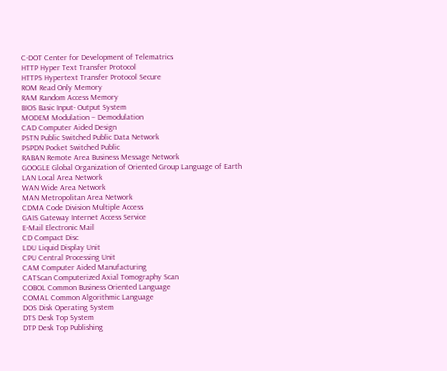C-DOT Center for Development of Telematrics
HTTP Hyper Text Transfer Protocol
HTTPS Hypertext Transfer Protocol Secure
ROM Read Only Memory
RAM Random Access Memory
BIOS Basic Input- Output System
MODEM Modulation – Demodulation
CAD Computer Aided Design
PSTN Public Switched Public Data Network
PSPDN Pocket Switched Public
RABAN Remote Area Business Message Network
GOOGLE Global Organization of Oriented Group Language of Earth
LAN Local Area Network
WAN Wide Area Network
MAN Metropolitan Area Network
CDMA Code Division Multiple Access
GAIS Gateway Internet Access Service
E-Mail Electronic Mail
CD Compact Disc
LDU Liquid Display Unit
CPU Central Processing Unit
CAM Computer Aided Manufacturing
CATScan Computerized Axial Tomography Scan
COBOL Common Business Oriented Language
COMAL Common Algorithmic Language
DOS Disk Operating System
DTS Desk Top System
DTP Desk Top Publishing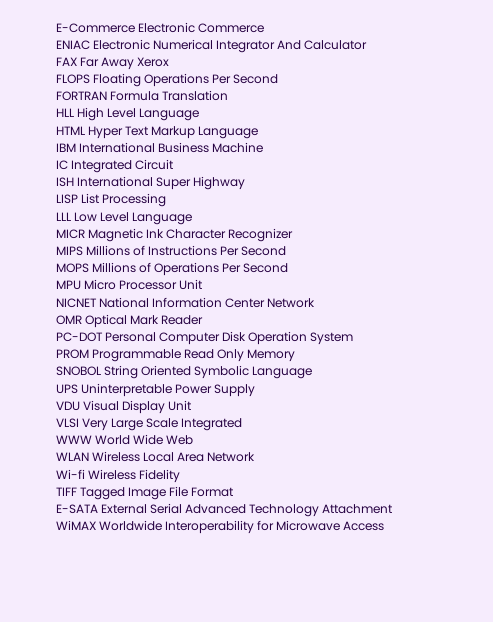E-Commerce Electronic Commerce
ENIAC Electronic Numerical Integrator And Calculator
FAX Far Away Xerox
FLOPS Floating Operations Per Second
FORTRAN Formula Translation
HLL High Level Language
HTML Hyper Text Markup Language
IBM International Business Machine
IC Integrated Circuit
ISH International Super Highway
LISP List Processing
LLL Low Level Language
MICR Magnetic Ink Character Recognizer
MIPS Millions of Instructions Per Second
MOPS Millions of Operations Per Second
MPU Micro Processor Unit
NICNET National Information Center Network
OMR Optical Mark Reader
PC-DOT Personal Computer Disk Operation System
PROM Programmable Read Only Memory
SNOBOL String Oriented Symbolic Language
UPS Uninterpretable Power Supply
VDU Visual Display Unit
VLSI Very Large Scale Integrated
WWW World Wide Web
WLAN Wireless Local Area Network
Wi-fi Wireless Fidelity
TIFF Tagged Image File Format
E-SATA External Serial Advanced Technology Attachment
WiMAX Worldwide Interoperability for Microwave Access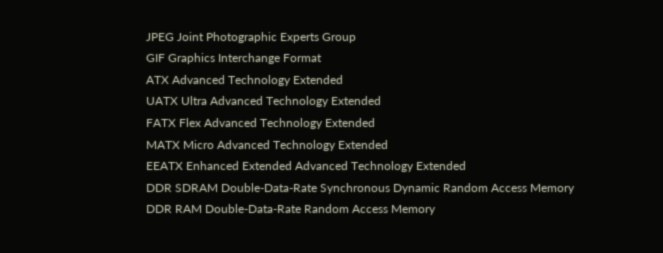JPEG Joint Photographic Experts Group
GIF Graphics Interchange Format
ATX Advanced Technology Extended
UATX Ultra Advanced Technology Extended
FATX Flex Advanced Technology Extended
MATX Micro Advanced Technology Extended
EEATX Enhanced Extended Advanced Technology Extended
DDR SDRAM Double-Data-Rate Synchronous Dynamic Random Access Memory
DDR RAM Double-Data-Rate Random Access Memory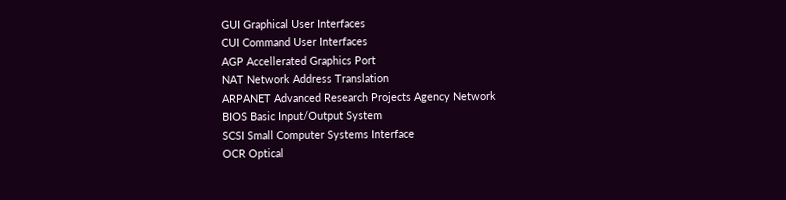GUI Graphical User Interfaces
CUI Command User Interfaces
AGP Accellerated Graphics Port
NAT Network Address Translation
ARPANET Advanced Research Projects Agency Network
BIOS Basic Input/Output System
SCSI Small Computer Systems Interface
OCR Optical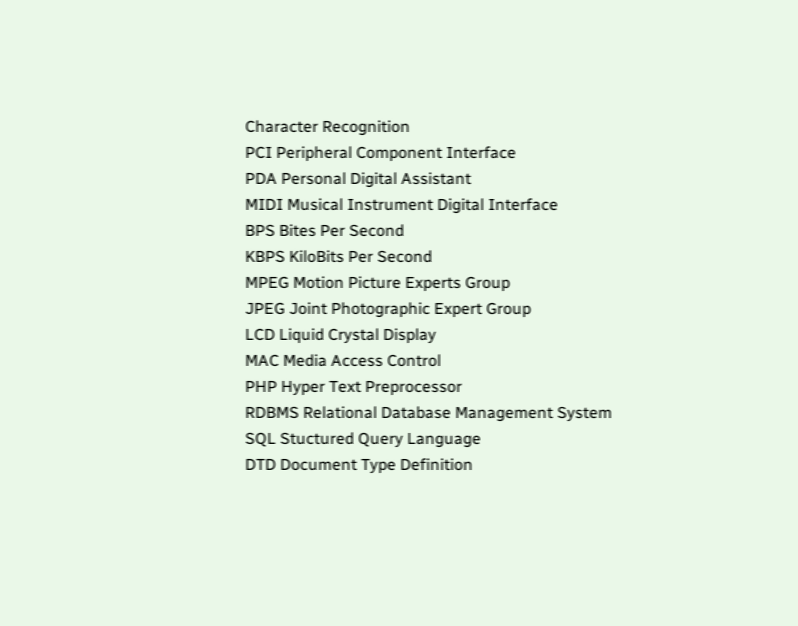Character Recognition
PCI Peripheral Component Interface
PDA Personal Digital Assistant
MIDI Musical Instrument Digital Interface
BPS Bites Per Second
KBPS KiloBits Per Second
MPEG Motion Picture Experts Group
JPEG Joint Photographic Expert Group
LCD Liquid Crystal Display
MAC Media Access Control
PHP Hyper Text Preprocessor
RDBMS Relational Database Management System
SQL Stuctured Query Language
DTD Document Type Definition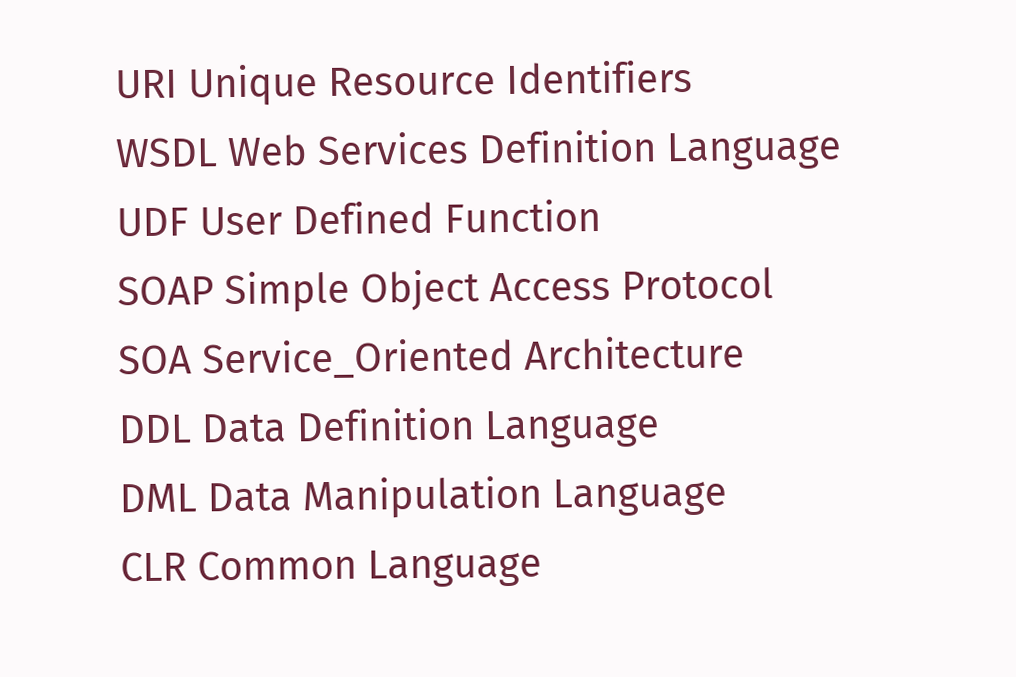URI Unique Resource Identifiers
WSDL Web Services Definition Language
UDF User Defined Function
SOAP Simple Object Access Protocol
SOA Service_Oriented Architecture
DDL Data Definition Language
DML Data Manipulation Language
CLR Common Language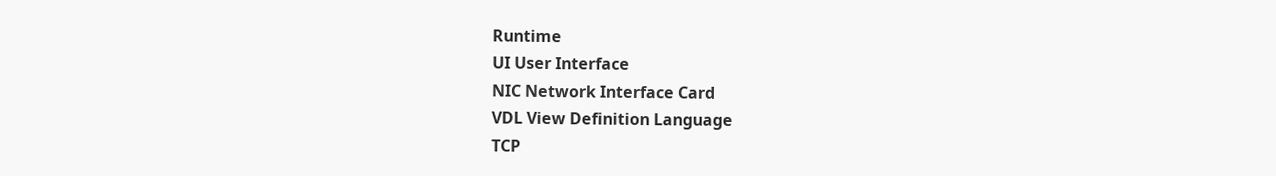Runtime
UI User Interface
NIC Network Interface Card
VDL View Definition Language
TCP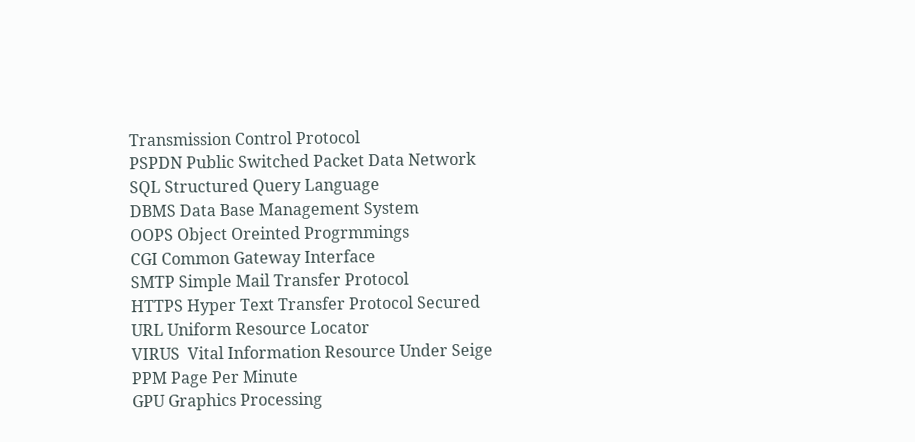Transmission Control Protocol
PSPDN Public Switched Packet Data Network
SQL Structured Query Language
DBMS Data Base Management System
OOPS Object Oreinted Progrmmings
CGI Common Gateway Interface
SMTP Simple Mail Transfer Protocol
HTTPS Hyper Text Transfer Protocol Secured
URL Uniform Resource Locator
VIRUS  Vital Information Resource Under Seige
PPM Page Per Minute
GPU Graphics Processing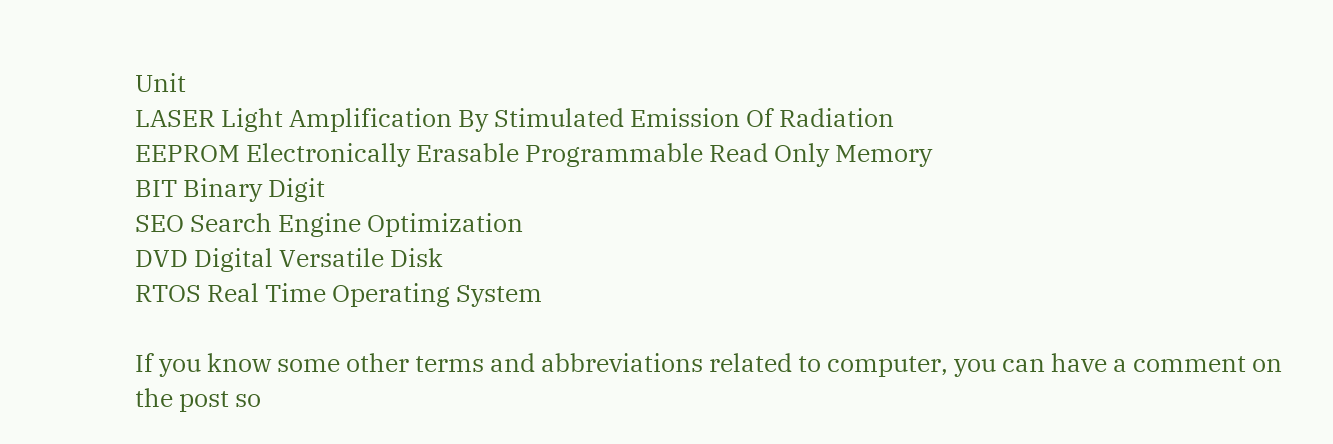Unit
LASER Light Amplification By Stimulated Emission Of Radiation
EEPROM Electronically Erasable Programmable Read Only Memory
BIT Binary Digit
SEO Search Engine Optimization
DVD Digital Versatile Disk
RTOS Real Time Operating System

If you know some other terms and abbreviations related to computer, you can have a comment on the post so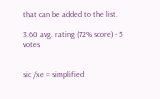that can be added to the list.

3.60 avg. rating (72% score) - 5 votes


sic /xe = simplified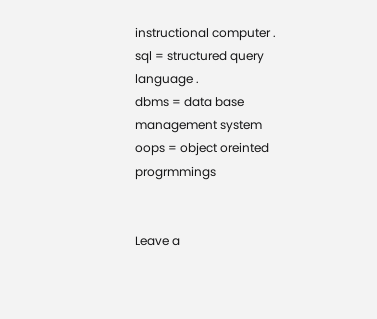instructional computer .
sql = structured query language .
dbms = data base management system
oops = object oreinted progrmmings


Leave a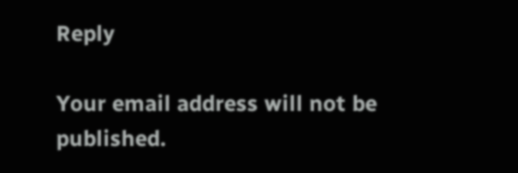Reply

Your email address will not be published.